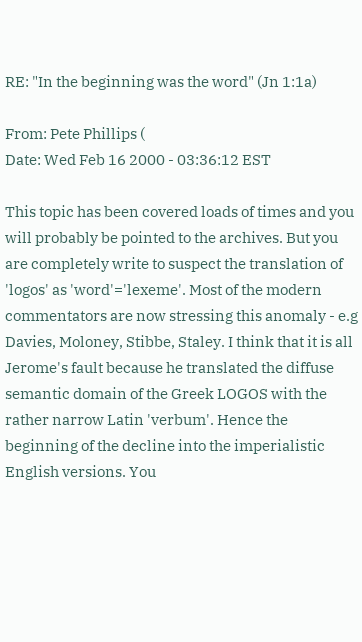RE: "In the beginning was the word" (Jn 1:1a)

From: Pete Phillips (
Date: Wed Feb 16 2000 - 03:36:12 EST

This topic has been covered loads of times and you will probably be pointed to the archives. But you are completely write to suspect the translation of 'logos' as 'word'='lexeme'. Most of the modern commentators are now stressing this anomaly - e.g Davies, Moloney, Stibbe, Staley. I think that it is all Jerome's fault because he translated the diffuse semantic domain of the Greek LOGOS with the rather narrow Latin 'verbum'. Hence the beginning of the decline into the imperialistic English versions. You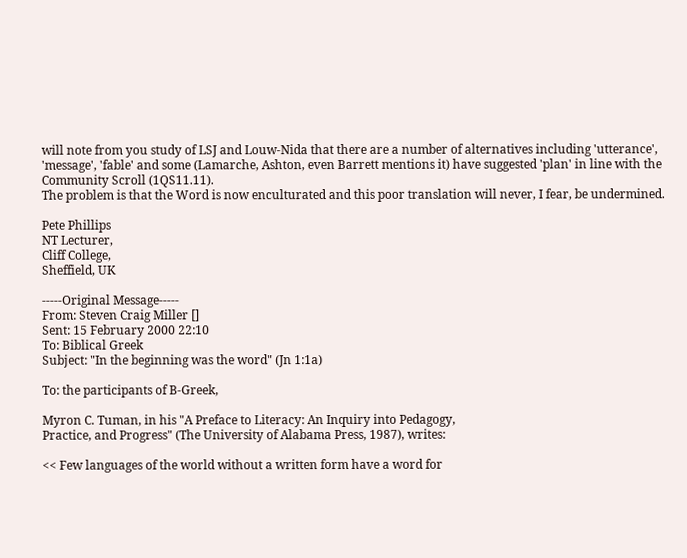will note from you study of LSJ and Louw-Nida that there are a number of alternatives including 'utterance', 'message', 'fable' and some (Lamarche, Ashton, even Barrett mentions it) have suggested 'plan' in line with the Community Scroll (1QS11.11).
The problem is that the Word is now enculturated and this poor translation will never, I fear, be undermined.

Pete Phillips
NT Lecturer,
Cliff College,
Sheffield, UK

-----Original Message-----
From: Steven Craig Miller []
Sent: 15 February 2000 22:10
To: Biblical Greek
Subject: "In the beginning was the word" (Jn 1:1a)

To: the participants of B-Greek,

Myron C. Tuman, in his "A Preface to Literacy: An Inquiry into Pedagogy,
Practice, and Progress" (The University of Alabama Press, 1987), writes:

<< Few languages of the world without a written form have a word for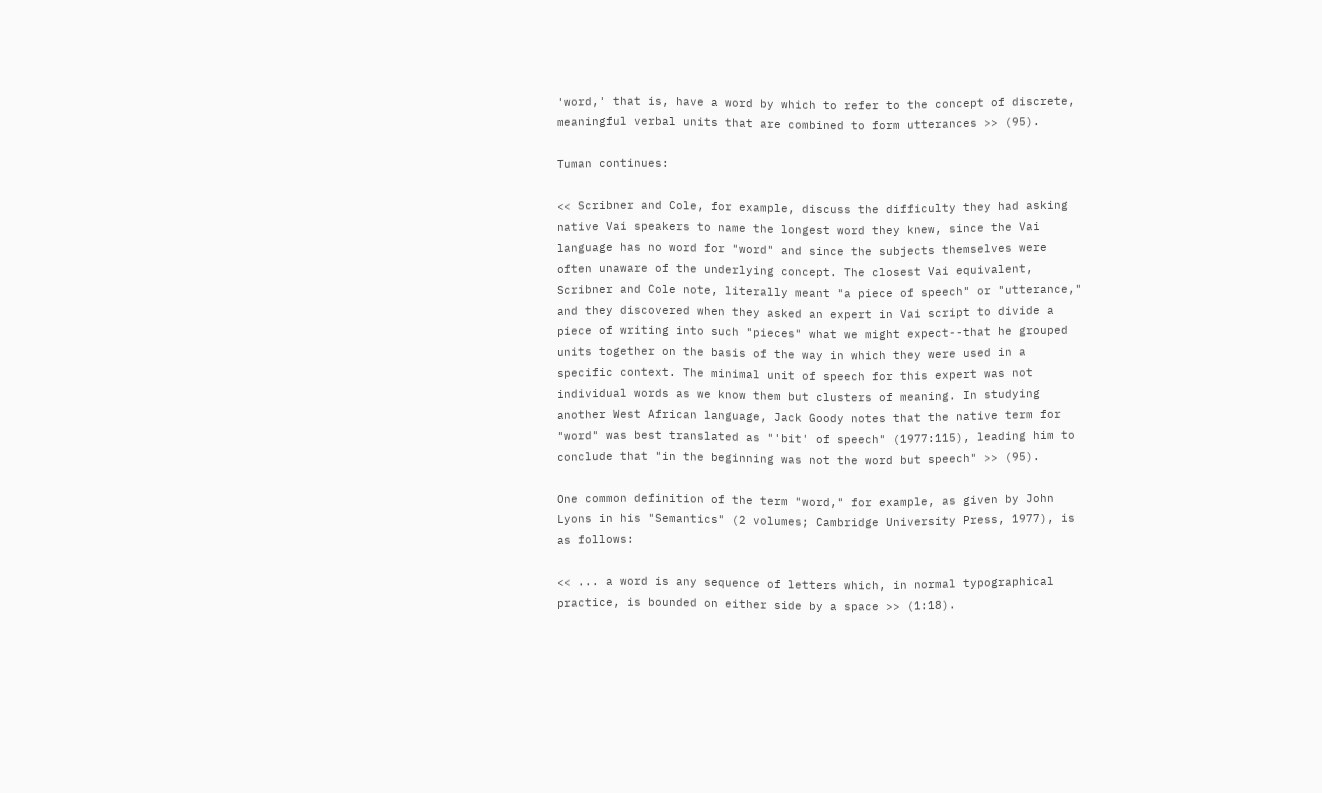'word,' that is, have a word by which to refer to the concept of discrete,
meaningful verbal units that are combined to form utterances >> (95).

Tuman continues:

<< Scribner and Cole, for example, discuss the difficulty they had asking
native Vai speakers to name the longest word they knew, since the Vai
language has no word for "word" and since the subjects themselves were
often unaware of the underlying concept. The closest Vai equivalent,
Scribner and Cole note, literally meant "a piece of speech" or "utterance,"
and they discovered when they asked an expert in Vai script to divide a
piece of writing into such "pieces" what we might expect--that he grouped
units together on the basis of the way in which they were used in a
specific context. The minimal unit of speech for this expert was not
individual words as we know them but clusters of meaning. In studying
another West African language, Jack Goody notes that the native term for
"word" was best translated as "'bit' of speech" (1977:115), leading him to
conclude that "in the beginning was not the word but speech" >> (95).

One common definition of the term "word," for example, as given by John
Lyons in his "Semantics" (2 volumes; Cambridge University Press, 1977), is
as follows:

<< ... a word is any sequence of letters which, in normal typographical
practice, is bounded on either side by a space >> (1:18).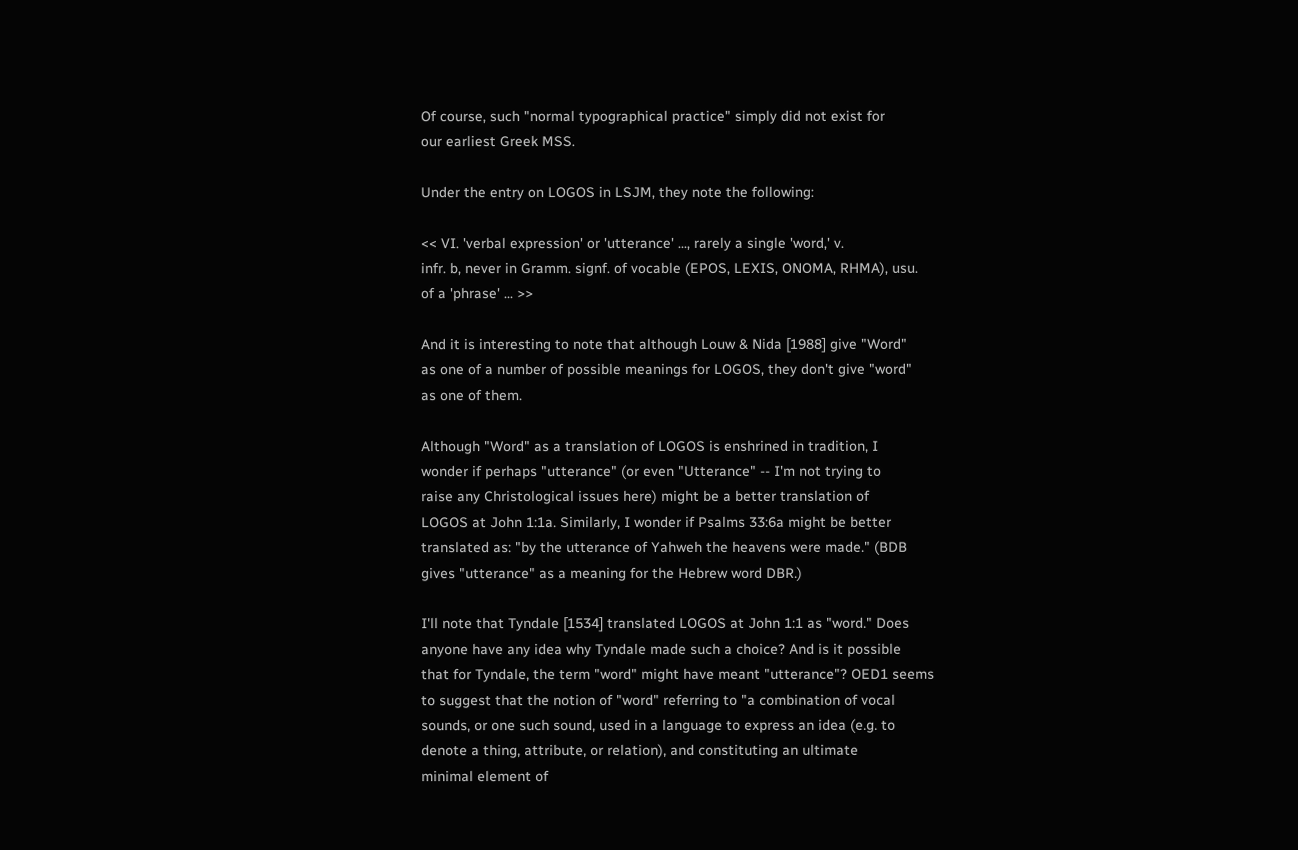Of course, such "normal typographical practice" simply did not exist for
our earliest Greek MSS.

Under the entry on LOGOS in LSJM, they note the following:

<< VI. 'verbal expression' or 'utterance' ..., rarely a single 'word,' v.
infr. b, never in Gramm. signf. of vocable (EPOS, LEXIS, ONOMA, RHMA), usu.
of a 'phrase' ... >>

And it is interesting to note that although Louw & Nida [1988] give "Word"
as one of a number of possible meanings for LOGOS, they don't give "word"
as one of them.

Although "Word" as a translation of LOGOS is enshrined in tradition, I
wonder if perhaps "utterance" (or even "Utterance" -- I'm not trying to
raise any Christological issues here) might be a better translation of
LOGOS at John 1:1a. Similarly, I wonder if Psalms 33:6a might be better
translated as: "by the utterance of Yahweh the heavens were made." (BDB
gives "utterance" as a meaning for the Hebrew word DBR.)

I'll note that Tyndale [1534] translated LOGOS at John 1:1 as "word." Does
anyone have any idea why Tyndale made such a choice? And is it possible
that for Tyndale, the term "word" might have meant "utterance"? OED1 seems
to suggest that the notion of "word" referring to "a combination of vocal
sounds, or one such sound, used in a language to express an idea (e.g. to
denote a thing, attribute, or relation), and constituting an ultimate
minimal element of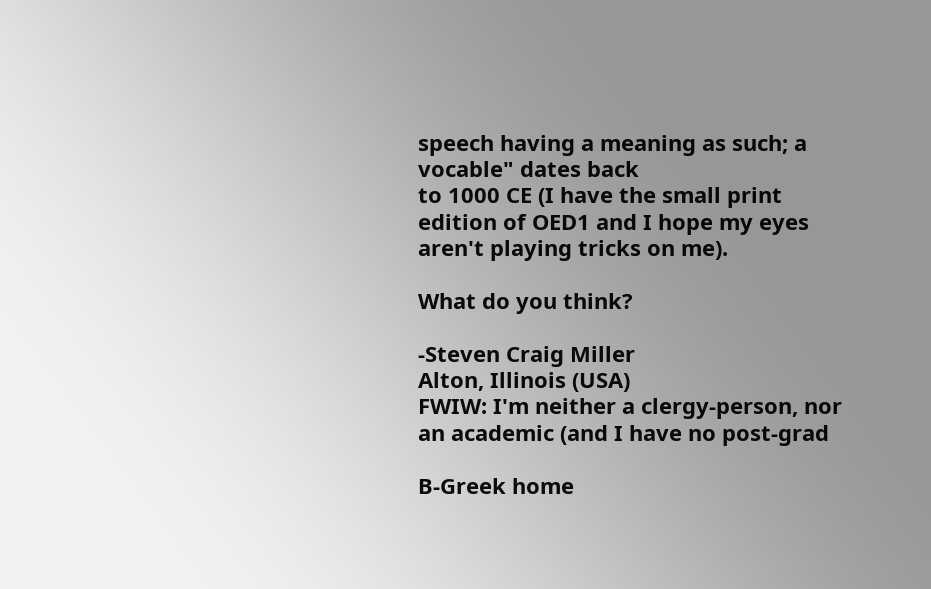speech having a meaning as such; a vocable" dates back
to 1000 CE (I have the small print edition of OED1 and I hope my eyes
aren't playing tricks on me).

What do you think?

-Steven Craig Miller
Alton, Illinois (USA)
FWIW: I'm neither a clergy-person, nor an academic (and I have no post-grad

B-Greek home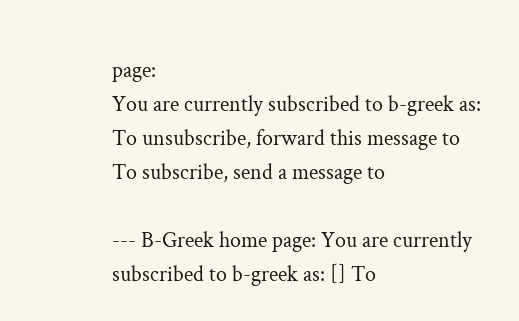page:
You are currently subscribed to b-greek as:
To unsubscribe, forward this message to
To subscribe, send a message to

--- B-Greek home page: You are currently subscribed to b-greek as: [] To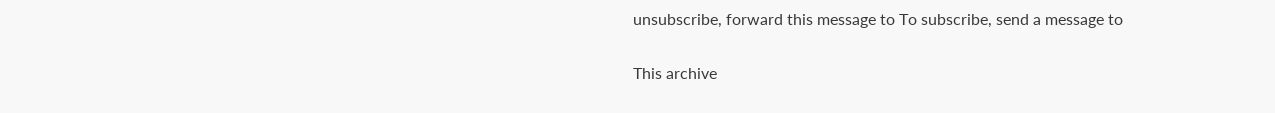unsubscribe, forward this message to To subscribe, send a message to

This archive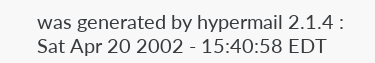was generated by hypermail 2.1.4 : Sat Apr 20 2002 - 15:40:58 EDT